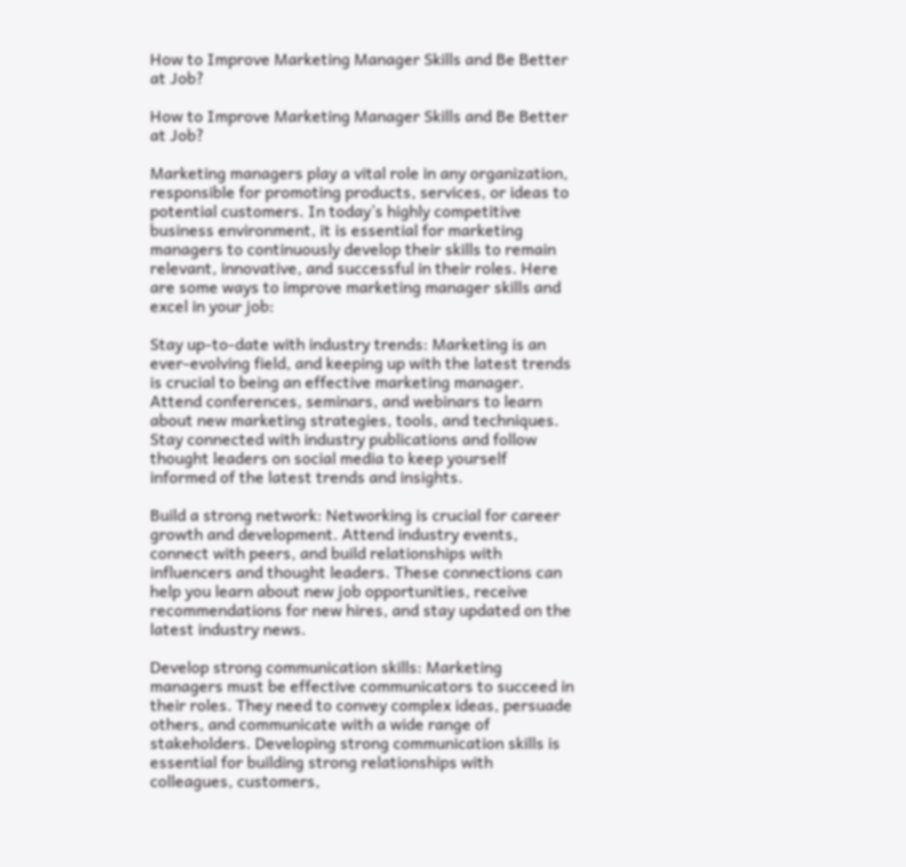How to Improve Marketing Manager Skills and Be Better at Job?

How to Improve Marketing Manager Skills and Be Better at Job?

Marketing managers play a vital role in any organization, responsible for promoting products, services, or ideas to potential customers. In today’s highly competitive business environment, it is essential for marketing managers to continuously develop their skills to remain relevant, innovative, and successful in their roles. Here are some ways to improve marketing manager skills and excel in your job:

Stay up-to-date with industry trends: Marketing is an ever-evolving field, and keeping up with the latest trends is crucial to being an effective marketing manager. Attend conferences, seminars, and webinars to learn about new marketing strategies, tools, and techniques. Stay connected with industry publications and follow thought leaders on social media to keep yourself informed of the latest trends and insights.

Build a strong network: Networking is crucial for career growth and development. Attend industry events, connect with peers, and build relationships with influencers and thought leaders. These connections can help you learn about new job opportunities, receive recommendations for new hires, and stay updated on the latest industry news.

Develop strong communication skills: Marketing managers must be effective communicators to succeed in their roles. They need to convey complex ideas, persuade others, and communicate with a wide range of stakeholders. Developing strong communication skills is essential for building strong relationships with colleagues, customers,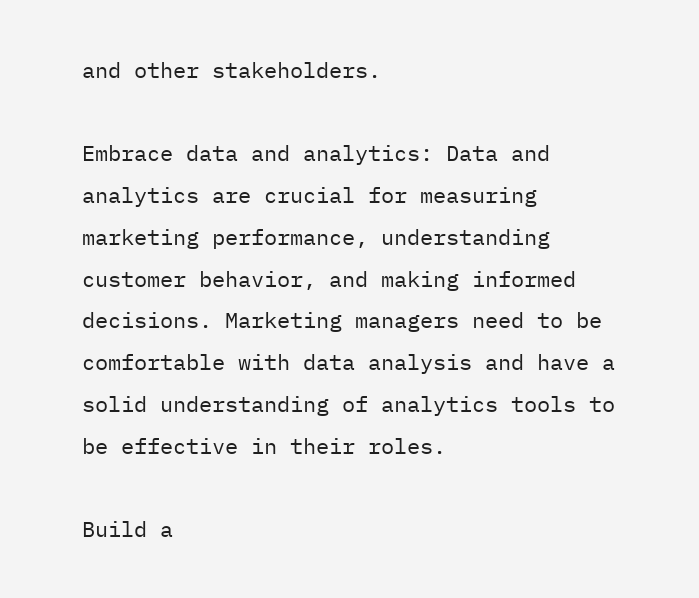and other stakeholders.

Embrace data and analytics: Data and analytics are crucial for measuring marketing performance, understanding customer behavior, and making informed decisions. Marketing managers need to be comfortable with data analysis and have a solid understanding of analytics tools to be effective in their roles.

Build a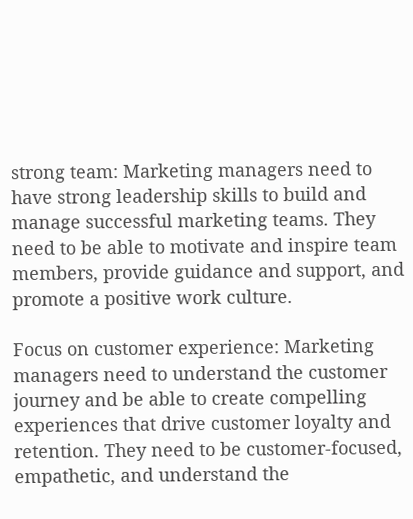strong team: Marketing managers need to have strong leadership skills to build and manage successful marketing teams. They need to be able to motivate and inspire team members, provide guidance and support, and promote a positive work culture.

Focus on customer experience: Marketing managers need to understand the customer journey and be able to create compelling experiences that drive customer loyalty and retention. They need to be customer-focused, empathetic, and understand the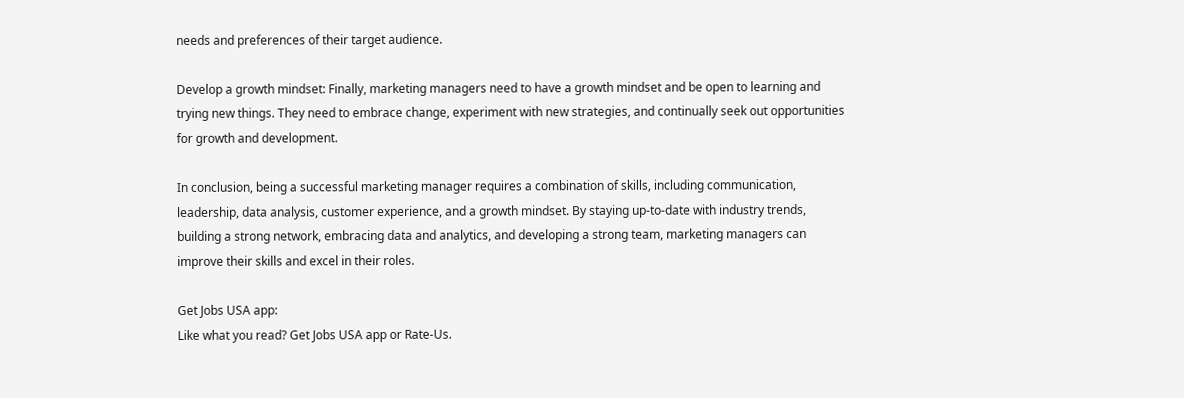needs and preferences of their target audience.

Develop a growth mindset: Finally, marketing managers need to have a growth mindset and be open to learning and trying new things. They need to embrace change, experiment with new strategies, and continually seek out opportunities for growth and development.

In conclusion, being a successful marketing manager requires a combination of skills, including communication, leadership, data analysis, customer experience, and a growth mindset. By staying up-to-date with industry trends, building a strong network, embracing data and analytics, and developing a strong team, marketing managers can improve their skills and excel in their roles.

Get Jobs USA app:
Like what you read? Get Jobs USA app or Rate-Us.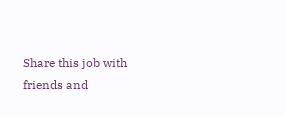Share this job with friends and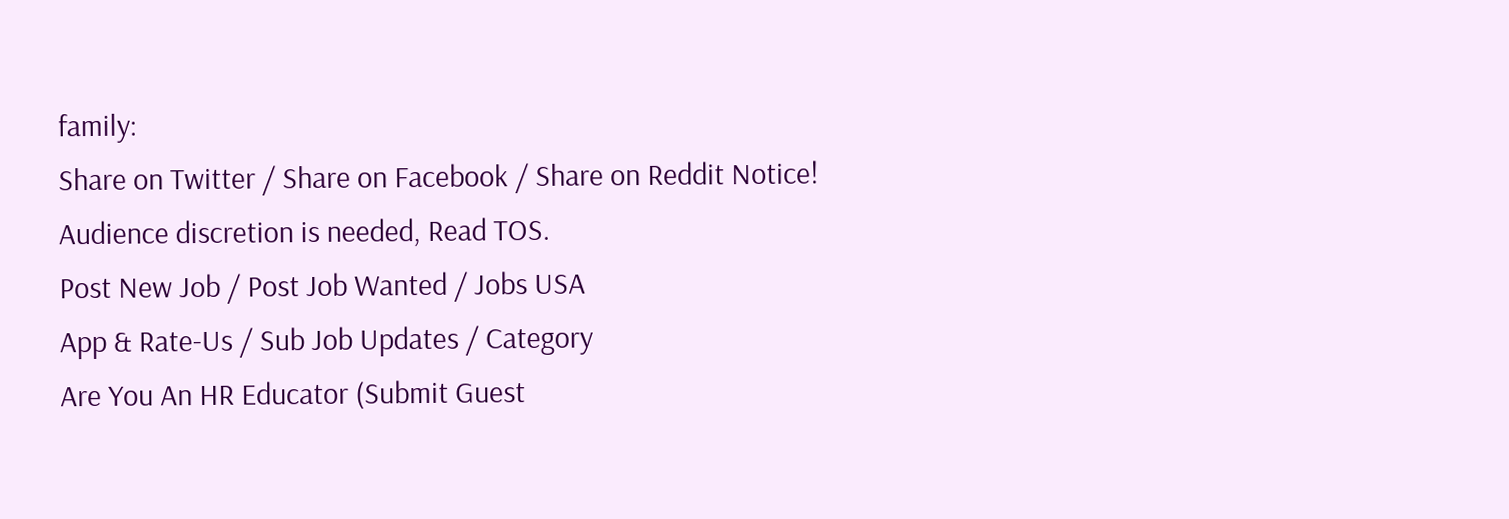family:
Share on Twitter / Share on Facebook / Share on Reddit Notice!
Audience discretion is needed, Read TOS.
Post New Job / Post Job Wanted / Jobs USA
App & Rate-Us / Sub Job Updates / Category
Are You An HR Educator (Submit Guest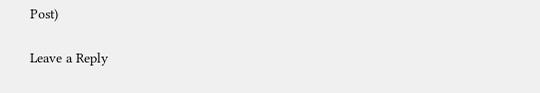Post)

Leave a Reply